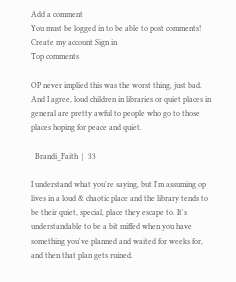Add a comment
You must be logged in to be able to post comments!
Create my account Sign in
Top comments

OP never implied this was the worst thing, just bad. And I agree, loud children in libraries or quiet places in general are pretty awful to people who go to those places hoping for peace and quiet.

  Brandi_Faith  |  33

I understand what you're saying, but I'm assuming op lives in a loud & chaotic place and the library tends to be their quiet, special, place they escape to. It's understandable to be a bit miffed when you have something you've planned and waited for weeks for, and then that plan gets ruined.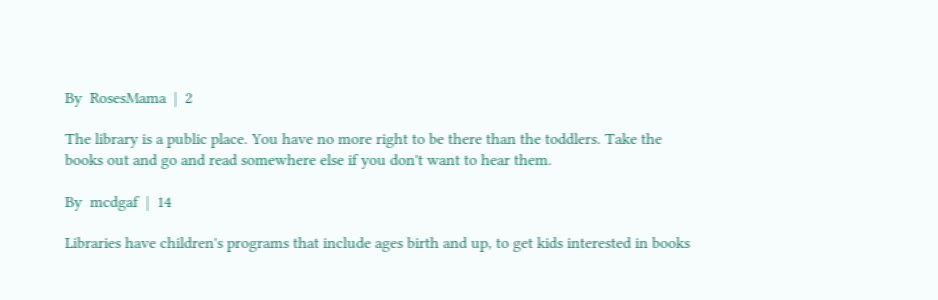By  RosesMama  |  2

The library is a public place. You have no more right to be there than the toddlers. Take the books out and go and read somewhere else if you don't want to hear them.

By  mcdgaf  |  14

Libraries have children's programs that include ages birth and up, to get kids interested in books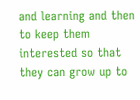and learning and then to keep them interested so that they can grow up to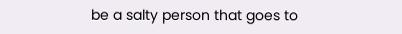be a salty person that goes to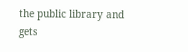the public library and gets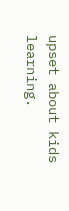upset about kids learning.